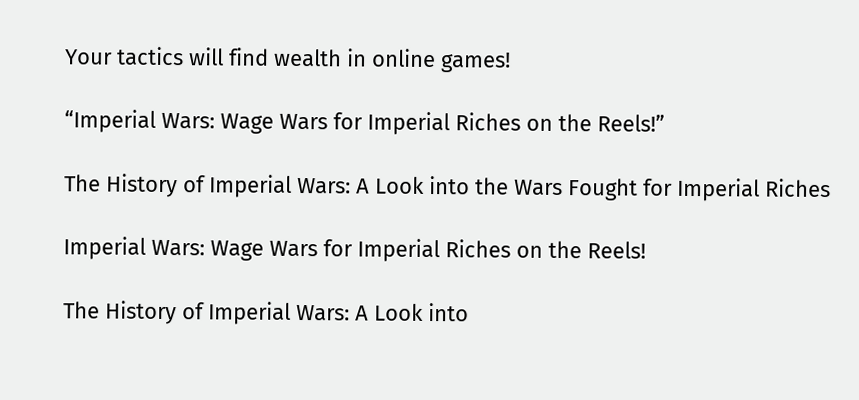Your tactics will find wealth in online games!

“Imperial Wars: Wage Wars for Imperial Riches on the Reels!”

The History of Imperial Wars: A Look into the Wars Fought for Imperial Riches

Imperial Wars: Wage Wars for Imperial Riches on the Reels!

The History of Imperial Wars: A Look into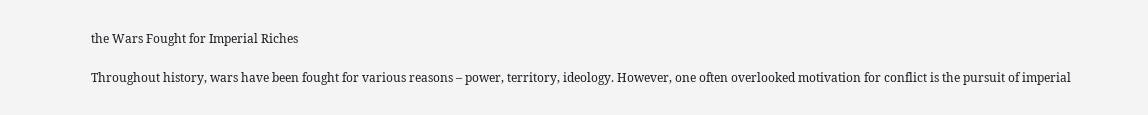the Wars Fought for Imperial Riches

Throughout history, wars have been fought for various reasons – power, territory, ideology. However, one often overlooked motivation for conflict is the pursuit of imperial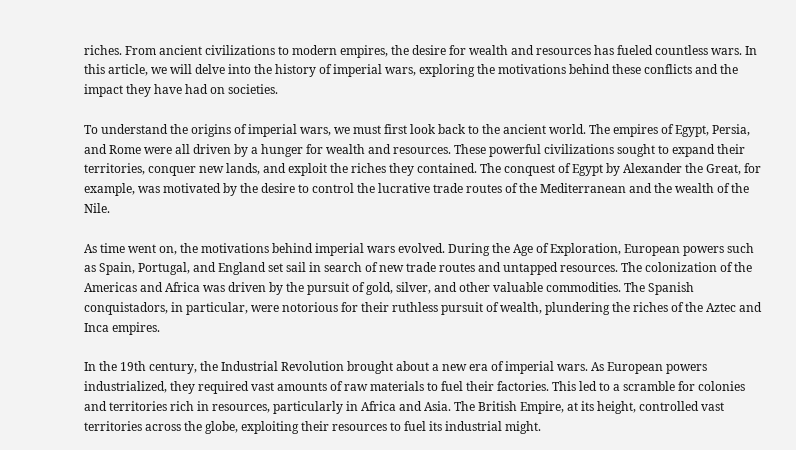riches. From ancient civilizations to modern empires, the desire for wealth and resources has fueled countless wars. In this article, we will delve into the history of imperial wars, exploring the motivations behind these conflicts and the impact they have had on societies.

To understand the origins of imperial wars, we must first look back to the ancient world. The empires of Egypt, Persia, and Rome were all driven by a hunger for wealth and resources. These powerful civilizations sought to expand their territories, conquer new lands, and exploit the riches they contained. The conquest of Egypt by Alexander the Great, for example, was motivated by the desire to control the lucrative trade routes of the Mediterranean and the wealth of the Nile.

As time went on, the motivations behind imperial wars evolved. During the Age of Exploration, European powers such as Spain, Portugal, and England set sail in search of new trade routes and untapped resources. The colonization of the Americas and Africa was driven by the pursuit of gold, silver, and other valuable commodities. The Spanish conquistadors, in particular, were notorious for their ruthless pursuit of wealth, plundering the riches of the Aztec and Inca empires.

In the 19th century, the Industrial Revolution brought about a new era of imperial wars. As European powers industrialized, they required vast amounts of raw materials to fuel their factories. This led to a scramble for colonies and territories rich in resources, particularly in Africa and Asia. The British Empire, at its height, controlled vast territories across the globe, exploiting their resources to fuel its industrial might.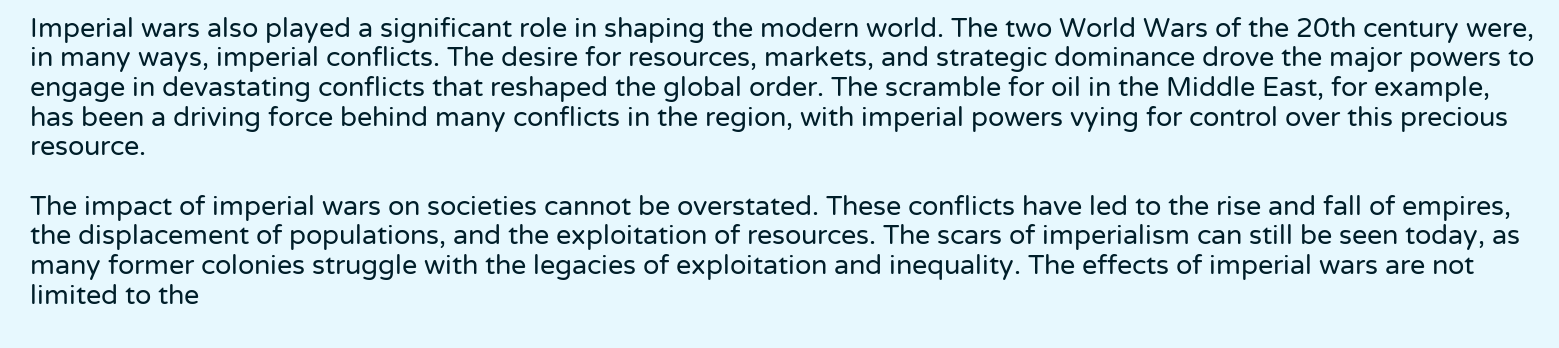Imperial wars also played a significant role in shaping the modern world. The two World Wars of the 20th century were, in many ways, imperial conflicts. The desire for resources, markets, and strategic dominance drove the major powers to engage in devastating conflicts that reshaped the global order. The scramble for oil in the Middle East, for example, has been a driving force behind many conflicts in the region, with imperial powers vying for control over this precious resource.

The impact of imperial wars on societies cannot be overstated. These conflicts have led to the rise and fall of empires, the displacement of populations, and the exploitation of resources. The scars of imperialism can still be seen today, as many former colonies struggle with the legacies of exploitation and inequality. The effects of imperial wars are not limited to the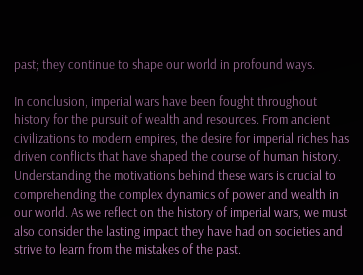past; they continue to shape our world in profound ways.

In conclusion, imperial wars have been fought throughout history for the pursuit of wealth and resources. From ancient civilizations to modern empires, the desire for imperial riches has driven conflicts that have shaped the course of human history. Understanding the motivations behind these wars is crucial to comprehending the complex dynamics of power and wealth in our world. As we reflect on the history of imperial wars, we must also consider the lasting impact they have had on societies and strive to learn from the mistakes of the past.